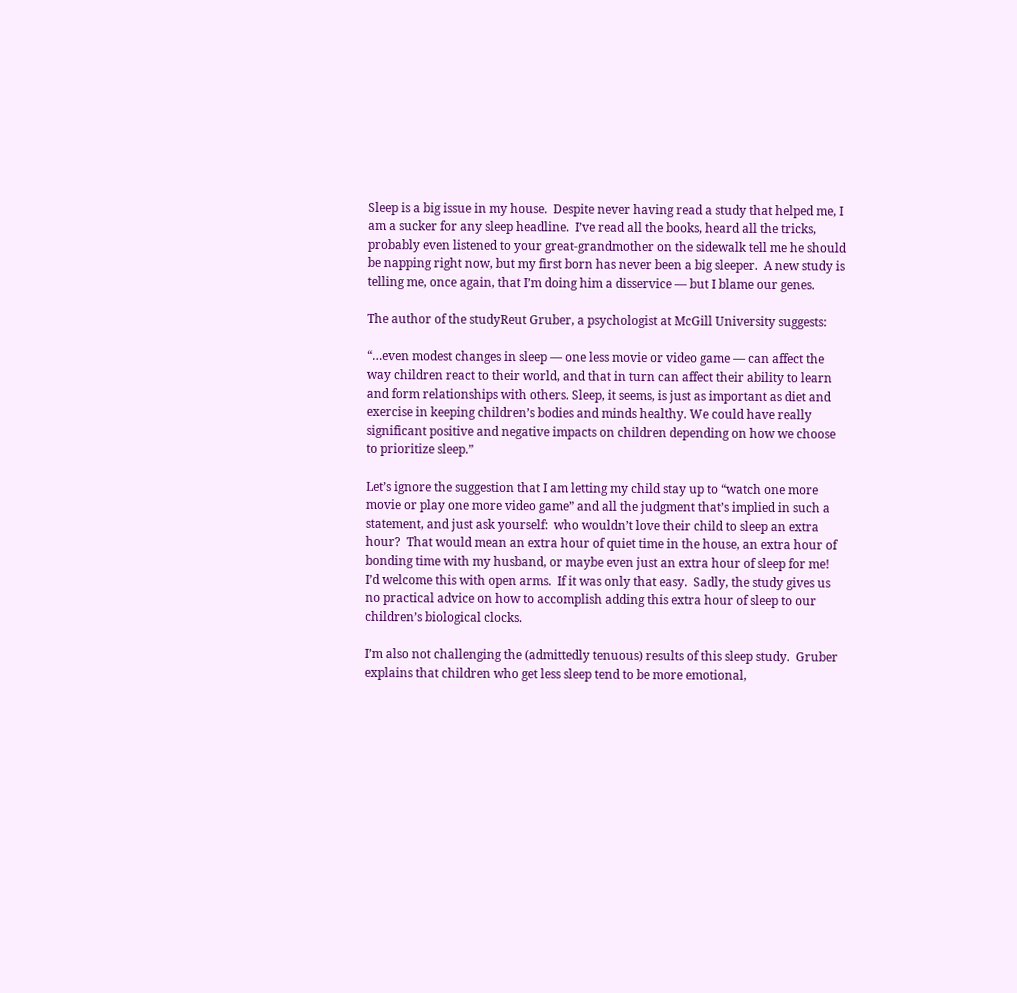Sleep is a big issue in my house.  Despite never having read a study that helped me, I am a sucker for any sleep headline.  I’ve read all the books, heard all the tricks, probably even listened to your great-grandmother on the sidewalk tell me he should be napping right now, but my first born has never been a big sleeper.  A new study is telling me, once again, that I’m doing him a disservice — but I blame our genes.

The author of the studyReut Gruber, a psychologist at McGill University suggests:

“…even modest changes in sleep — one less movie or video game — can affect the way children react to their world, and that in turn can affect their ability to learn and form relationships with others. Sleep, it seems, is just as important as diet and exercise in keeping children’s bodies and minds healthy. We could have really significant positive and negative impacts on children depending on how we choose to prioritize sleep.”

Let’s ignore the suggestion that I am letting my child stay up to “watch one more movie or play one more video game” and all the judgment that’s implied in such a statement, and just ask yourself:  who wouldn’t love their child to sleep an extra hour?  That would mean an extra hour of quiet time in the house, an extra hour of bonding time with my husband, or maybe even just an extra hour of sleep for me!  I’d welcome this with open arms.  If it was only that easy.  Sadly, the study gives us no practical advice on how to accomplish adding this extra hour of sleep to our children’s biological clocks.

I’m also not challenging the (admittedly tenuous) results of this sleep study.  Gruber explains that children who get less sleep tend to be more emotional,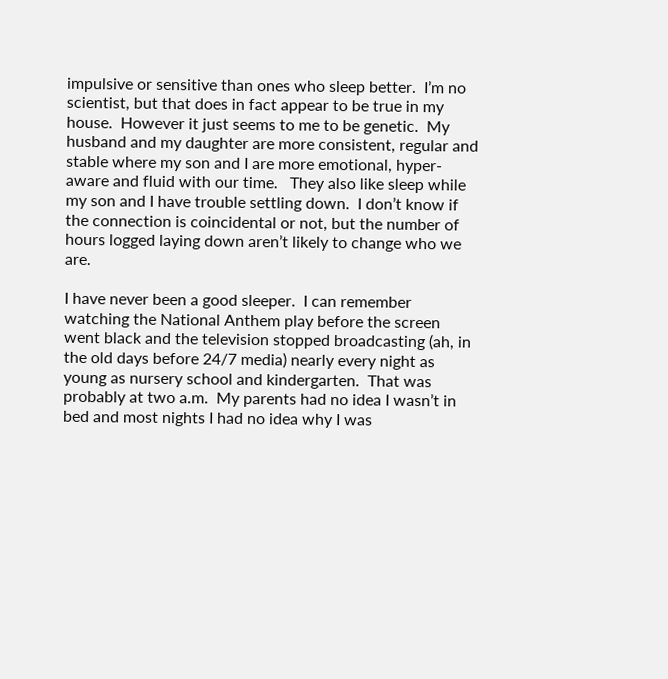impulsive or sensitive than ones who sleep better.  I’m no scientist, but that does in fact appear to be true in my house.  However it just seems to me to be genetic.  My husband and my daughter are more consistent, regular and stable where my son and I are more emotional, hyper-aware and fluid with our time.   They also like sleep while my son and I have trouble settling down.  I don’t know if the connection is coincidental or not, but the number of hours logged laying down aren’t likely to change who we are.

I have never been a good sleeper.  I can remember watching the National Anthem play before the screen went black and the television stopped broadcasting (ah, in the old days before 24/7 media) nearly every night as young as nursery school and kindergarten.  That was probably at two a.m.  My parents had no idea I wasn’t in bed and most nights I had no idea why I was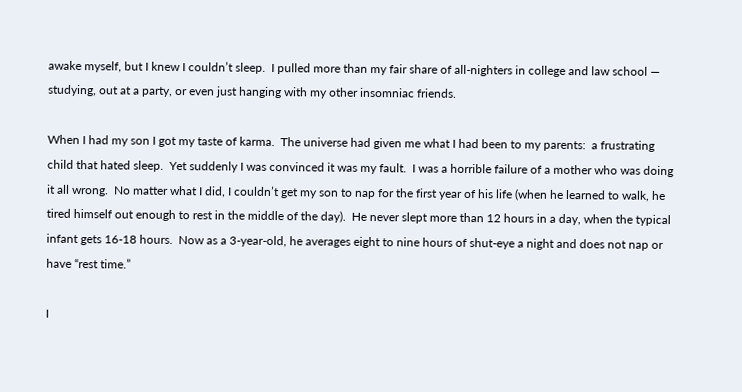awake myself, but I knew I couldn’t sleep.  I pulled more than my fair share of all-nighters in college and law school — studying, out at a party, or even just hanging with my other insomniac friends.

When I had my son I got my taste of karma.  The universe had given me what I had been to my parents:  a frustrating child that hated sleep.  Yet suddenly I was convinced it was my fault.  I was a horrible failure of a mother who was doing it all wrong.  No matter what I did, I couldn’t get my son to nap for the first year of his life (when he learned to walk, he tired himself out enough to rest in the middle of the day).  He never slept more than 12 hours in a day, when the typical infant gets 16-18 hours.  Now as a 3-year-old, he averages eight to nine hours of shut-eye a night and does not nap or have “rest time.”

I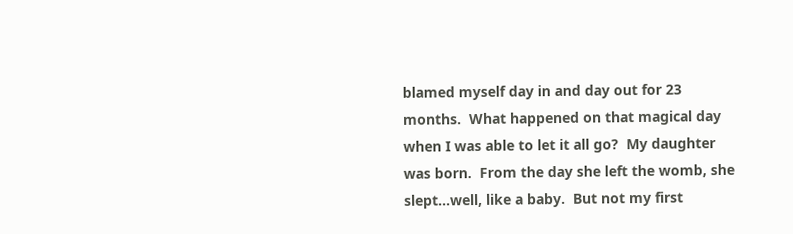blamed myself day in and day out for 23 months.  What happened on that magical day when I was able to let it all go?  My daughter was born.  From the day she left the womb, she slept…well, like a baby.  But not my first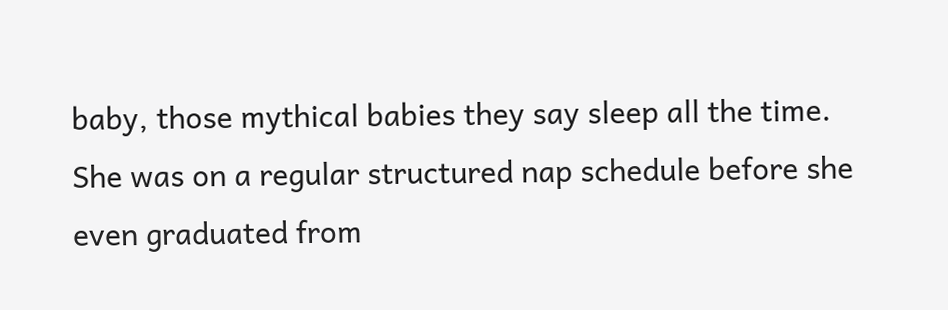baby, those mythical babies they say sleep all the time.  She was on a regular structured nap schedule before she even graduated from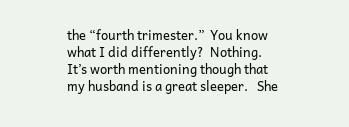the “fourth trimester.”  You know what I did differently?  Nothing.  It’s worth mentioning though that my husband is a great sleeper.   She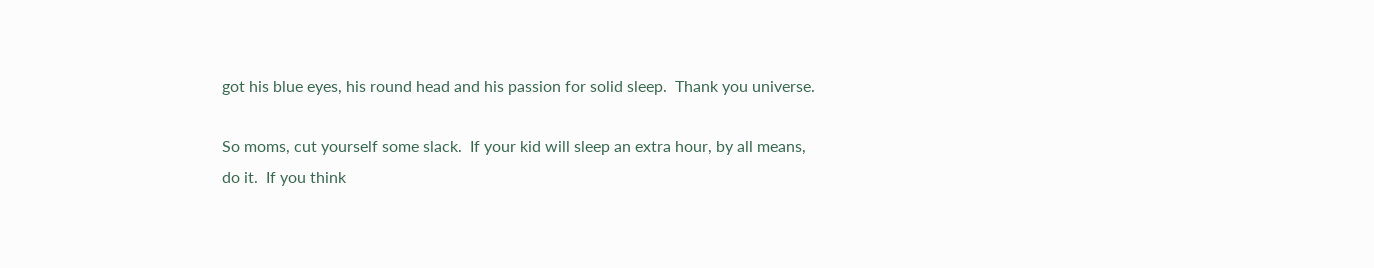got his blue eyes, his round head and his passion for solid sleep.  Thank you universe.

So moms, cut yourself some slack.  If your kid will sleep an extra hour, by all means, do it.  If you think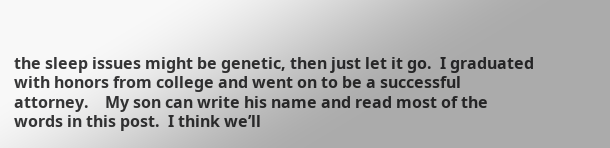the sleep issues might be genetic, then just let it go.  I graduated with honors from college and went on to be a successful attorney.    My son can write his name and read most of the words in this post.  I think we’ll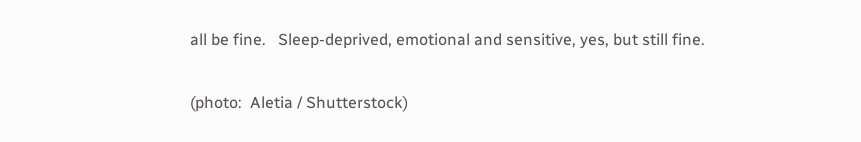all be fine.   Sleep-deprived, emotional and sensitive, yes, but still fine.

(photo:  Aletia / Shutterstock)